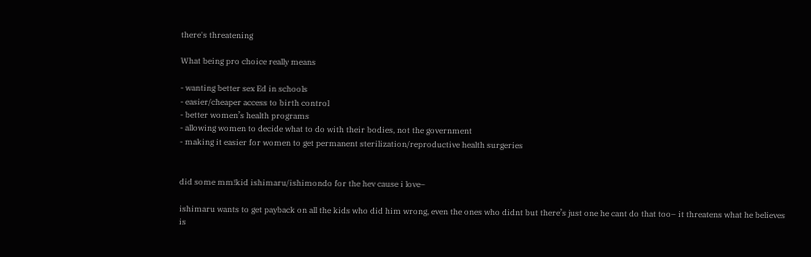there's threatening

What being pro choice really means

- wanting better sex Ed in schools
- easier/cheaper access to birth control
- better women’s health programs
- allowing women to decide what to do with their bodies, not the government
- making it easier for women to get permanent sterilization/reproductive health surgeries


did some mm!kid ishimaru/ishimondo for the hev cause i love–

ishimaru wants to get payback on all the kids who did him wrong, even the ones who didnt but there’s just one he cant do that too– it threatens what he believes is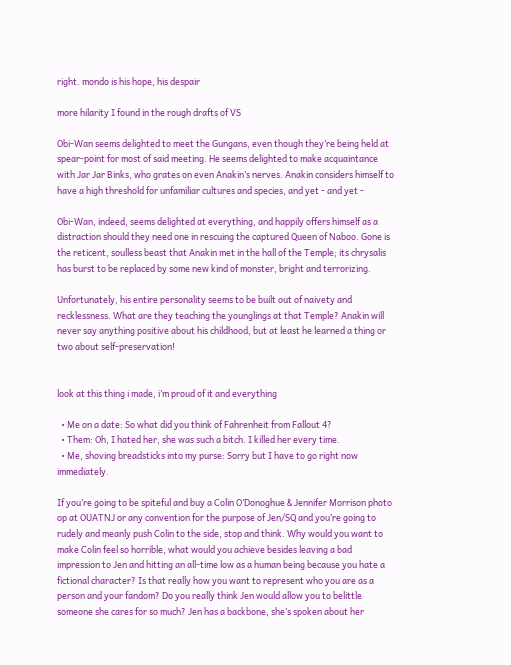right. mondo is his hope, his despair

more hilarity I found in the rough drafts of VS

Obi-Wan seems delighted to meet the Gungans, even though they’re being held at spear-point for most of said meeting. He seems delighted to make acquaintance with Jar Jar Binks, who grates on even Anakin’s nerves. Anakin considers himself to have a high threshold for unfamiliar cultures and species, and yet - and yet -

Obi-Wan, indeed, seems delighted at everything, and happily offers himself as a distraction should they need one in rescuing the captured Queen of Naboo. Gone is the reticent, soulless beast that Anakin met in the hall of the Temple; its chrysalis has burst to be replaced by some new kind of monster, bright and terrorizing.

Unfortunately, his entire personality seems to be built out of naivety and recklessness. What are they teaching the younglings at that Temple? Anakin will never say anything positive about his childhood, but at least he learned a thing or two about self-preservation!


look at this thing i made, i’m proud of it and everything

  • Me on a date: So what did you think of Fahrenheit from Fallout 4?
  • Them: Oh, I hated her, she was such a bitch. I killed her every time.
  • Me, shoving breadsticks into my purse: Sorry but I have to go right now immediately.

If you’re going to be spiteful and buy a Colin O’Donoghue & Jennifer Morrison photo op at OUATNJ or any convention for the purpose of Jen/SQ and you’re going to rudely and meanly push Colin to the side, stop and think. Why would you want to make Colin feel so horrible, what would you achieve besides leaving a bad impression to Jen and hitting an all-time low as a human being because you hate a fictional character? Is that really how you want to represent who you are as a person and your fandom? Do you really think Jen would allow you to belittle someone she cares for so much? Jen has a backbone, she’s spoken about her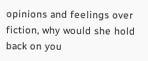opinions and feelings over fiction, why would she hold back on you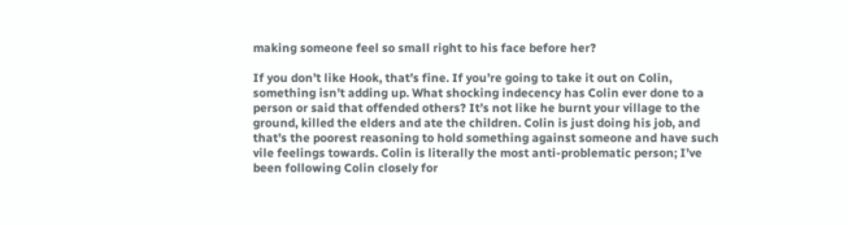making someone feel so small right to his face before her?

If you don’t like Hook, that’s fine. If you’re going to take it out on Colin, something isn’t adding up. What shocking indecency has Colin ever done to a person or said that offended others? It’s not like he burnt your village to the ground, killed the elders and ate the children. Colin is just doing his job, and that’s the poorest reasoning to hold something against someone and have such vile feelings towards. Colin is literally the most anti-problematic person; I’ve been following Colin closely for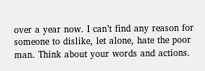over a year now. I can’t find any reason for someone to dislike, let alone, hate the poor man. Think about your words and actions.